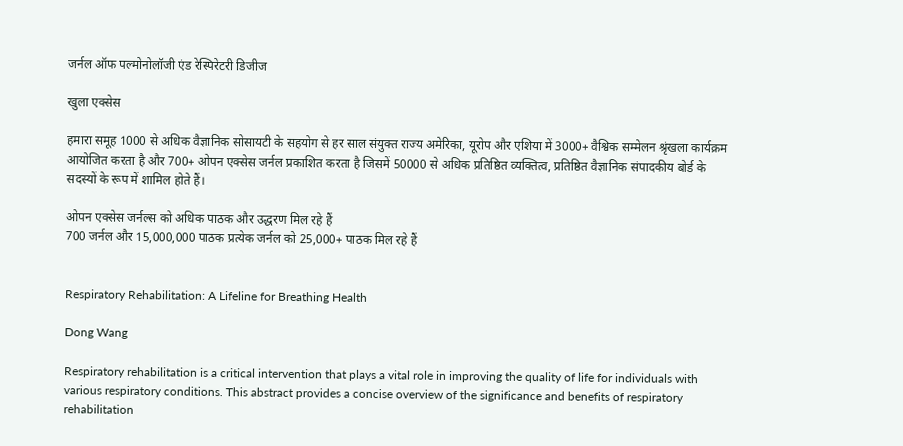जर्नल ऑफ पल्मोनोलॉजी एंड रेस्पिरेटरी डिजीज

खुला एक्सेस

हमारा समूह 1000 से अधिक वैज्ञानिक सोसायटी के सहयोग से हर साल संयुक्त राज्य अमेरिका, यूरोप और एशिया में 3000+ वैश्विक सम्मेलन श्रृंखला कार्यक्रम आयोजित करता है और 700+ ओपन एक्सेस जर्नल प्रकाशित करता है जिसमें 50000 से अधिक प्रतिष्ठित व्यक्तित्व, प्रतिष्ठित वैज्ञानिक संपादकीय बोर्ड के सदस्यों के रूप में शामिल होते हैं।

ओपन एक्सेस जर्नल्स को अधिक पाठक और उद्धरण मिल रहे हैं
700 जर्नल और 15,000,000 पाठक प्रत्येक जर्नल को 25,000+ पाठक मिल रहे हैं


Respiratory Rehabilitation: A Lifeline for Breathing Health

Dong Wang

Respiratory rehabilitation is a critical intervention that plays a vital role in improving the quality of life for individuals with various respiratory conditions. This abstract provides a concise overview of the significance and benefits of respiratory rehabilitation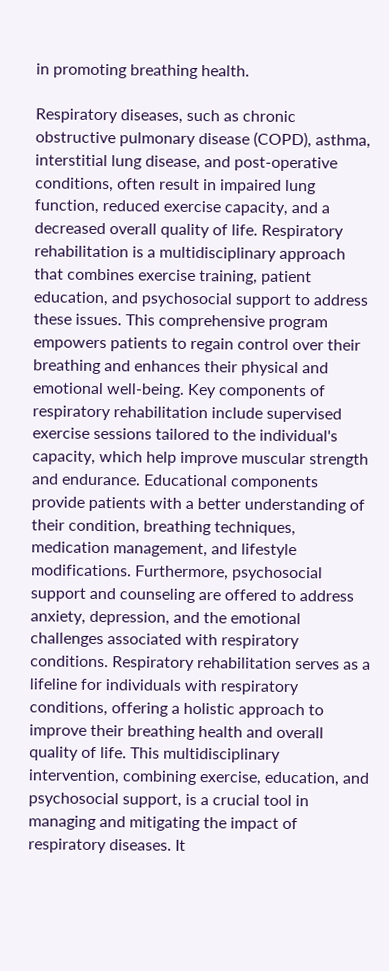in promoting breathing health.

Respiratory diseases, such as chronic obstructive pulmonary disease (COPD), asthma, interstitial lung disease, and post-operative conditions, often result in impaired lung function, reduced exercise capacity, and a decreased overall quality of life. Respiratory rehabilitation is a multidisciplinary approach that combines exercise training, patient education, and psychosocial support to address these issues. This comprehensive program empowers patients to regain control over their breathing and enhances their physical and emotional well-being. Key components of respiratory rehabilitation include supervised exercise sessions tailored to the individual's capacity, which help improve muscular strength and endurance. Educational components provide patients with a better understanding of their condition, breathing techniques, medication management, and lifestyle modifications. Furthermore, psychosocial support and counseling are offered to address anxiety, depression, and the emotional challenges associated with respiratory conditions. Respiratory rehabilitation serves as a lifeline for individuals with respiratory conditions, offering a holistic approach to improve their breathing health and overall quality of life. This multidisciplinary intervention, combining exercise, education, and psychosocial support, is a crucial tool in managing and mitigating the impact of respiratory diseases. It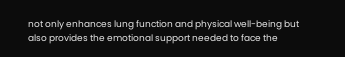not only enhances lung function and physical well-being but also provides the emotional support needed to face the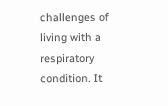challenges of living with a respiratory condition. It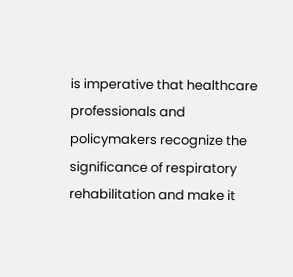is imperative that healthcare professionals and policymakers recognize the significance of respiratory rehabilitation and make it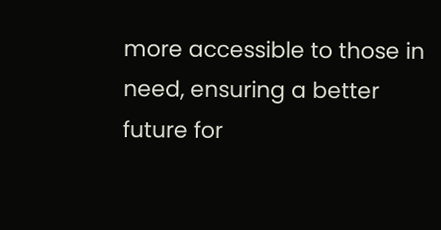more accessible to those in need, ensuring a better future for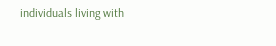individuals living with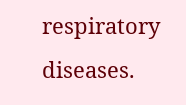respiratory diseases.